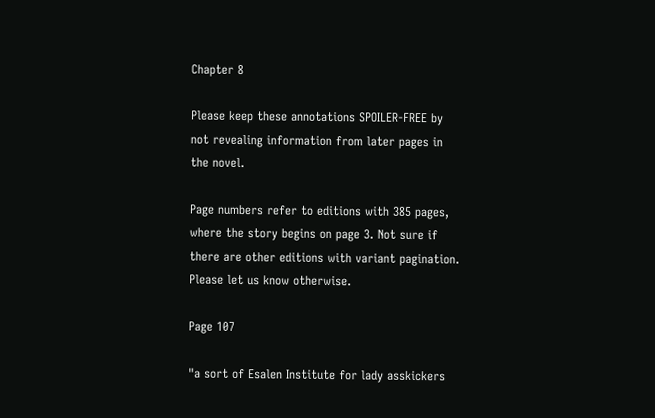Chapter 8

Please keep these annotations SPOILER-FREE by not revealing information from later pages in the novel.

Page numbers refer to editions with 385 pages, where the story begins on page 3. Not sure if there are other editions with variant pagination. Please let us know otherwise.

Page 107

"a sort of Esalen Institute for lady asskickers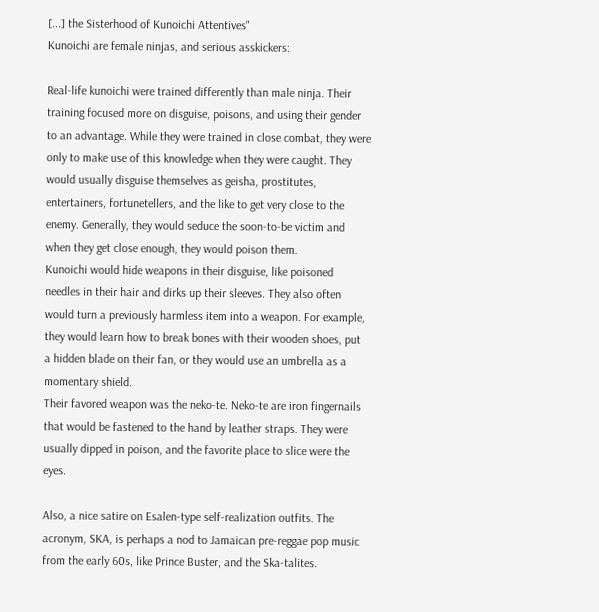[...] the Sisterhood of Kunoichi Attentives"
Kunoichi are female ninjas, and serious asskickers:

Real-life kunoichi were trained differently than male ninja. Their training focused more on disguise, poisons, and using their gender to an advantage. While they were trained in close combat, they were only to make use of this knowledge when they were caught. They would usually disguise themselves as geisha, prostitutes, entertainers, fortunetellers, and the like to get very close to the enemy. Generally, they would seduce the soon-to-be victim and when they get close enough, they would poison them.
Kunoichi would hide weapons in their disguise, like poisoned needles in their hair and dirks up their sleeves. They also often would turn a previously harmless item into a weapon. For example, they would learn how to break bones with their wooden shoes, put a hidden blade on their fan, or they would use an umbrella as a momentary shield.
Their favored weapon was the neko-te. Neko-te are iron fingernails that would be fastened to the hand by leather straps. They were usually dipped in poison, and the favorite place to slice were the eyes.

Also, a nice satire on Esalen-type self-realization outfits. The acronym, SKA, is perhaps a nod to Jamaican pre-reggae pop music from the early 60s, like Prince Buster, and the Ska-talites.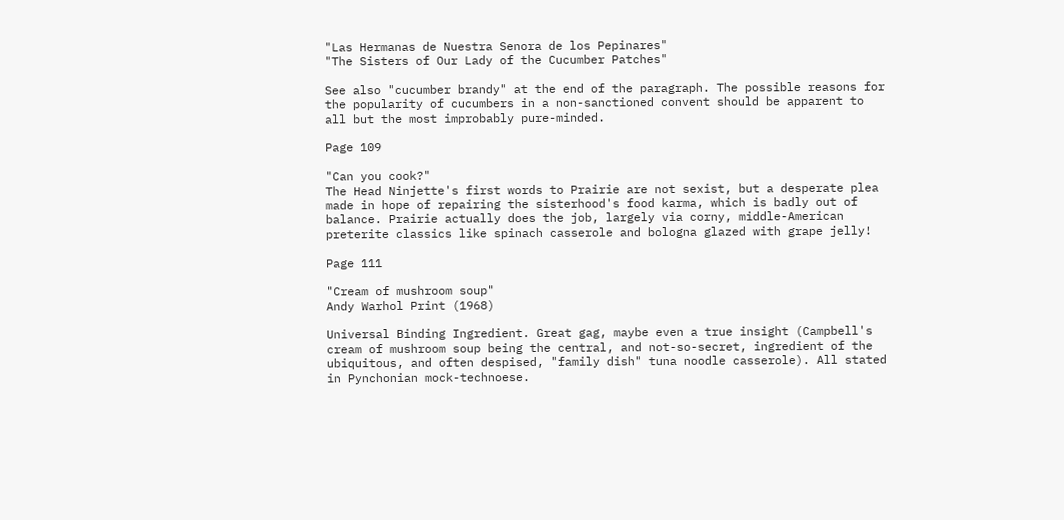"Las Hermanas de Nuestra Senora de los Pepinares"
"The Sisters of Our Lady of the Cucumber Patches"

See also "cucumber brandy" at the end of the paragraph. The possible reasons for the popularity of cucumbers in a non-sanctioned convent should be apparent to all but the most improbably pure-minded.

Page 109

"Can you cook?"
The Head Ninjette's first words to Prairie are not sexist, but a desperate plea made in hope of repairing the sisterhood's food karma, which is badly out of balance. Prairie actually does the job, largely via corny, middle-American preterite classics like spinach casserole and bologna glazed with grape jelly!

Page 111

"Cream of mushroom soup"
Andy Warhol Print (1968)

Universal Binding Ingredient. Great gag, maybe even a true insight (Campbell's cream of mushroom soup being the central, and not-so-secret, ingredient of the ubiquitous, and often despised, "family dish" tuna noodle casserole). All stated in Pynchonian mock-technoese.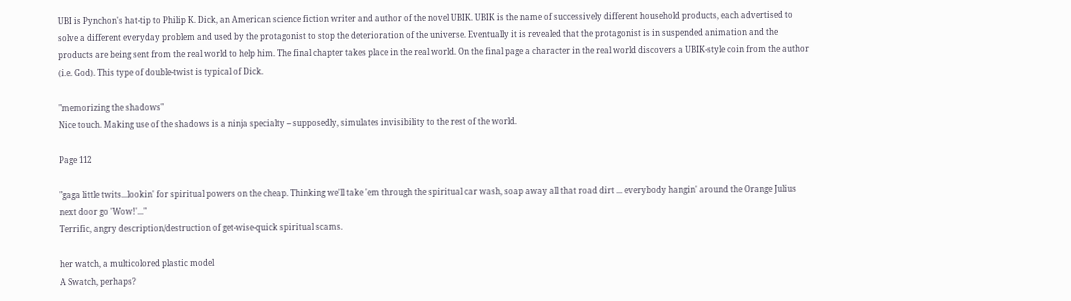UBI is Pynchon's hat-tip to Philip K. Dick, an American science fiction writer and author of the novel UBIK. UBIK is the name of successively different household products, each advertised to solve a different everyday problem and used by the protagonist to stop the deterioration of the universe. Eventually it is revealed that the protagonist is in suspended animation and the products are being sent from the real world to help him. The final chapter takes place in the real world. On the final page a character in the real world discovers a UBIK-style coin from the author (i.e. God). This type of double-twist is typical of Dick.

"memorizing the shadows"
Nice touch. Making use of the shadows is a ninja specialty -- supposedly, simulates invisibility to the rest of the world.

Page 112

"gaga little twits...lookin' for spiritual powers on the cheap. Thinking we'll take 'em through the spiritual car wash, soap away all that road dirt ... everybody hangin' around the Orange Julius next door go 'Wow!'..."
Terrific, angry description/destruction of get-wise-quick spiritual scams.

her watch, a multicolored plastic model
A Swatch, perhaps?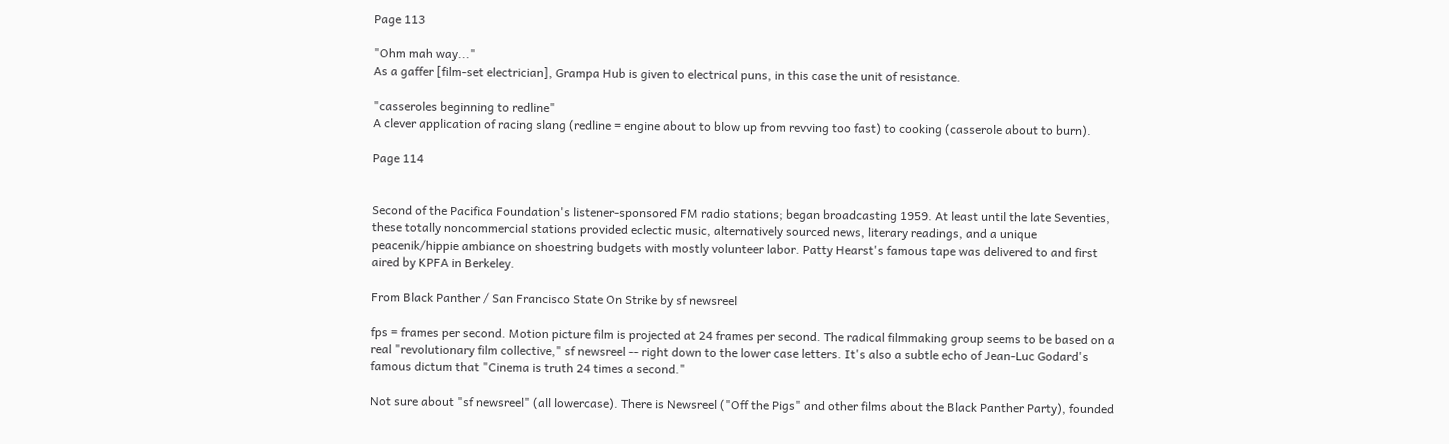Page 113

"Ohm mah way..."
As a gaffer [film-set electrician], Grampa Hub is given to electrical puns, in this case the unit of resistance.

"casseroles beginning to redline"
A clever application of racing slang (redline = engine about to blow up from revving too fast) to cooking (casserole about to burn).

Page 114


Second of the Pacifica Foundation's listener-sponsored FM radio stations; began broadcasting 1959. At least until the late Seventies, these totally noncommercial stations provided eclectic music, alternatively sourced news, literary readings, and a unique peacenik/hippie ambiance on shoestring budgets with mostly volunteer labor. Patty Hearst's famous tape was delivered to and first aired by KPFA in Berkeley.

From Black Panther / San Francisco State On Strike by sf newsreel

fps = frames per second. Motion picture film is projected at 24 frames per second. The radical filmmaking group seems to be based on a real "revolutionary film collective," sf newsreel -- right down to the lower case letters. It's also a subtle echo of Jean-Luc Godard's famous dictum that "Cinema is truth 24 times a second."

Not sure about "sf newsreel" (all lowercase). There is Newsreel ("Off the Pigs" and other films about the Black Panther Party), founded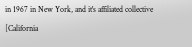in 1967 in New York, and it's affiliated collective [California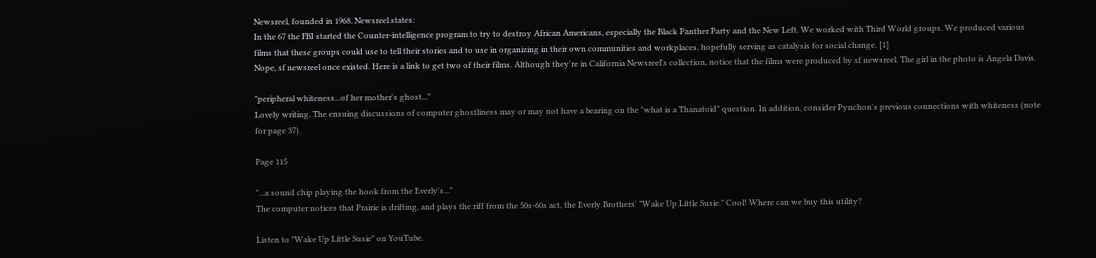Newsreel, founded in 1968. Newsreel states:
In the 67 the FBI started the Counter-intelligence program to try to destroy African Americans, especially the Black Panther Party and the New Left. We worked with Third World groups. We produced various films that these groups could use to tell their stories and to use in organizing in their own communities and workplaces, hopefully serving as catalysis for social change. [1]
Nope, sf newsreel once existed. Here is a link to get two of their films. Although they're in California Newsreel's collection, notice that the films were produced by sf newsreel. The girl in the photo is Angela Davis.

"peripheral whiteness...of her mother's ghost..."
Lovely writing. The ensuing discussions of computer ghostliness may or may not have a bearing on the "what is a Thanatoid" question. In addition, consider Pynchon's previous connections with whiteness (note for page 37).

Page 115

"...a sound chip playing the hook from the Everly's..."
The computer notices that Prairie is drifting, and plays the riff from the 50s-60s act, the Everly Brothers' "Wake Up Little Susie." Cool! Where can we buy this utility?

Listen to "Wake Up Little Susie" on YouTube.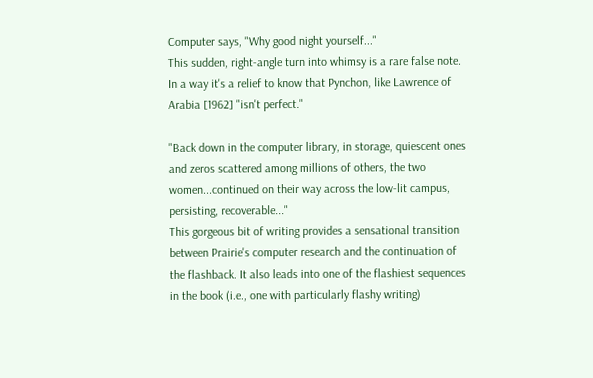Computer says, "Why good night yourself..."
This sudden, right-angle turn into whimsy is a rare false note. In a way it's a relief to know that Pynchon, like Lawrence of Arabia [1962] "isn't perfect."

"Back down in the computer library, in storage, quiescent ones and zeros scattered among millions of others, the two women...continued on their way across the low-lit campus, persisting, recoverable..."
This gorgeous bit of writing provides a sensational transition between Prairie's computer research and the continuation of the flashback. It also leads into one of the flashiest sequences in the book (i.e., one with particularly flashy writing)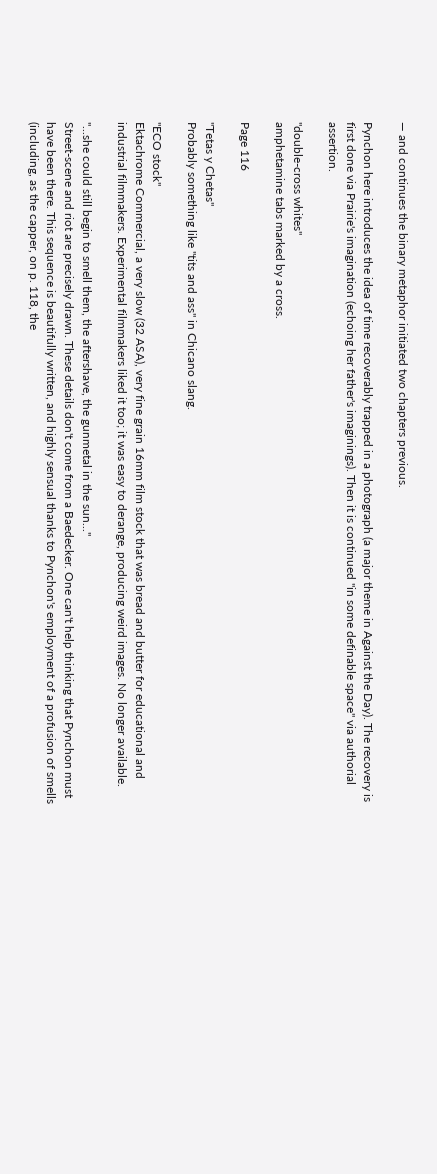— and continues the binary metaphor initiated two chapters previous.

Pynchon here introduces the idea of time recoverably trapped in a photograph (a major theme in Against the Day). The recovery is first done via Prairie's imagination (echoing her father's imaginings). Then it is continued "in some definable space" via authorial assertion.

"double-cross whites"
amphetamine tabs marked by a cross.

Page 116

"Tetas y Chetas"
Probably something like "tits and ass" in Chicano slang.

"ECO stock"
Ektachrome Commercial, a very slow (32 ASA), very fine grain 16mm film stock that was bread and butter for educational and industrial filmmakers. Experimental filmmakers liked it too; it was easy to derange, producing weird images. No longer available.

"...she could still begin to smell them, the aftershave, the gunmetal in the sun..."
Street-scene and riot are precisely drawn. These details don't come from a Baedecker. One can't help thinking that Pynchon must have been there. This sequence is beautifully written, and highly sensual thanks to Pynchon's employment of a profusion of smells (including, as the capper, on p. 118, the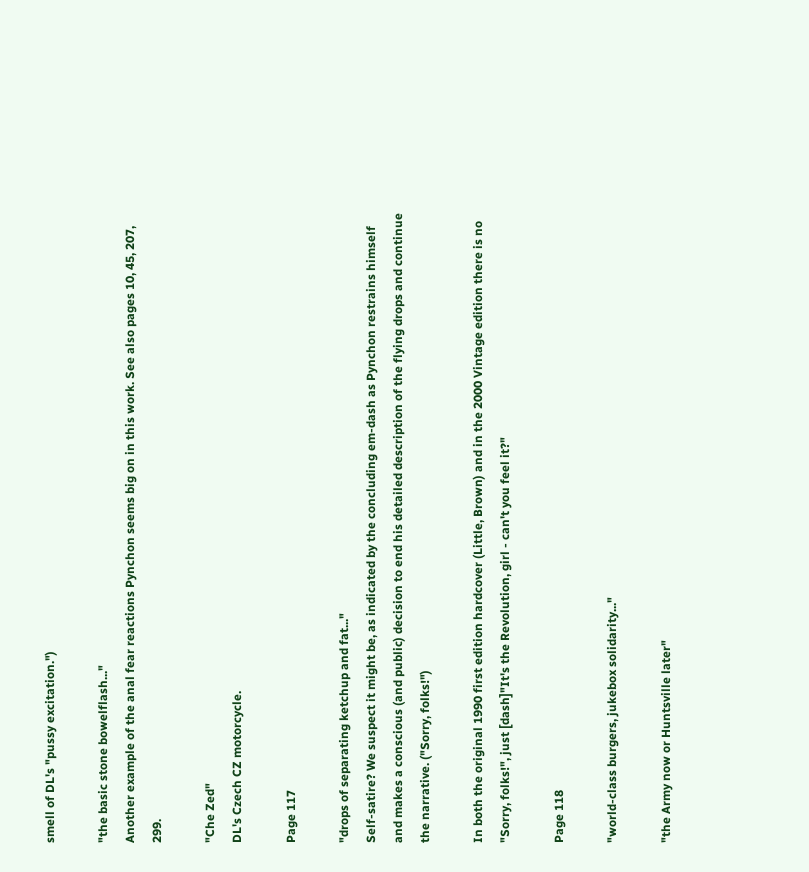smell of DL's "pussy excitation.")

"the basic stone bowelflash..."
Another example of the anal fear reactions Pynchon seems big on in this work. See also pages 10, 45, 207, 299.

"Che Zed"
DL's Czech CZ motorcycle.

Page 117

"drops of separating ketchup and fat..."
Self-satire? We suspect it might be, as indicated by the concluding em-dash as Pynchon restrains himself and makes a conscious (and public) decision to end his detailed description of the flying drops and continue the narrative. ("Sorry, folks!")

In both the original 1990 first edition hardcover (Little, Brown) and in the 2000 Vintage edition there is no "Sorry, folks!", just [dash]"It's the Revolution, girl - can't you feel it?"

Page 118

"world-class burgers, jukebox solidarity..."

"the Army now or Huntsville later"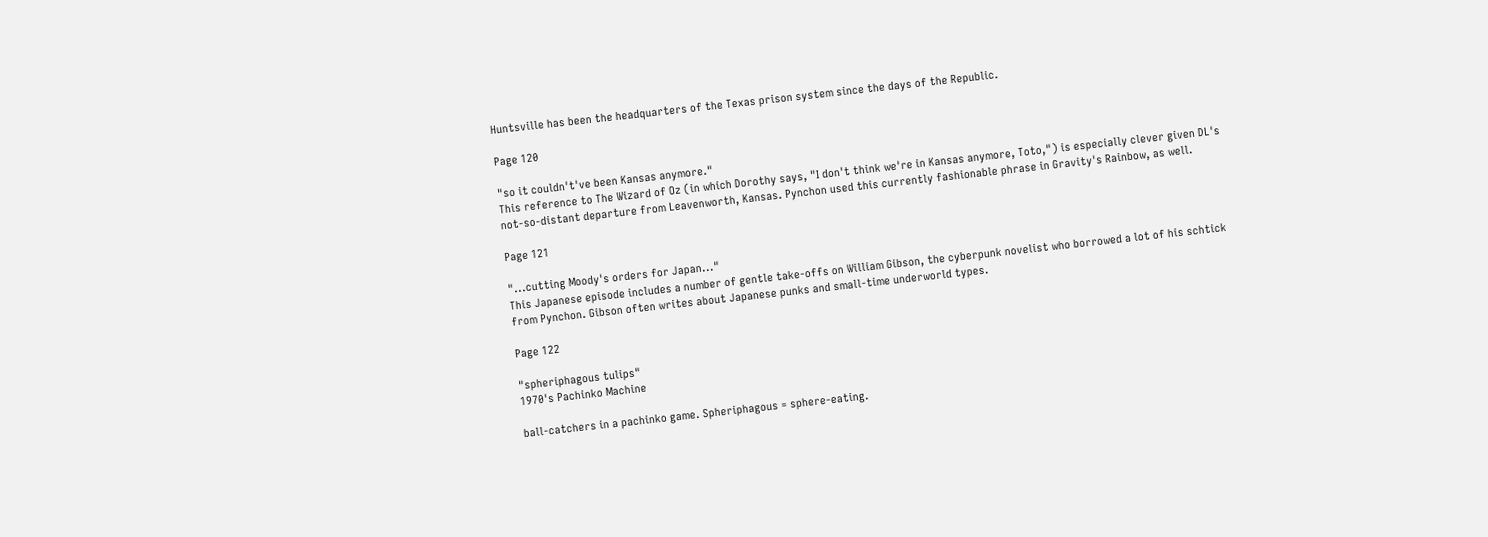Huntsville has been the headquarters of the Texas prison system since the days of the Republic.

Page 120

"so it couldn't've been Kansas anymore."
This reference to The Wizard of Oz (in which Dorothy says, "I don't think we're in Kansas anymore, Toto,") is especially clever given DL's not-so-distant departure from Leavenworth, Kansas. Pynchon used this currently fashionable phrase in Gravity's Rainbow, as well.

Page 121

"...cutting Moody's orders for Japan..."
This Japanese episode includes a number of gentle take-offs on William Gibson, the cyberpunk novelist who borrowed a lot of his schtick from Pynchon. Gibson often writes about Japanese punks and small-time underworld types.

Page 122

"spheriphagous tulips"
1970's Pachinko Machine

ball-catchers in a pachinko game. Spheriphagous = sphere-eating.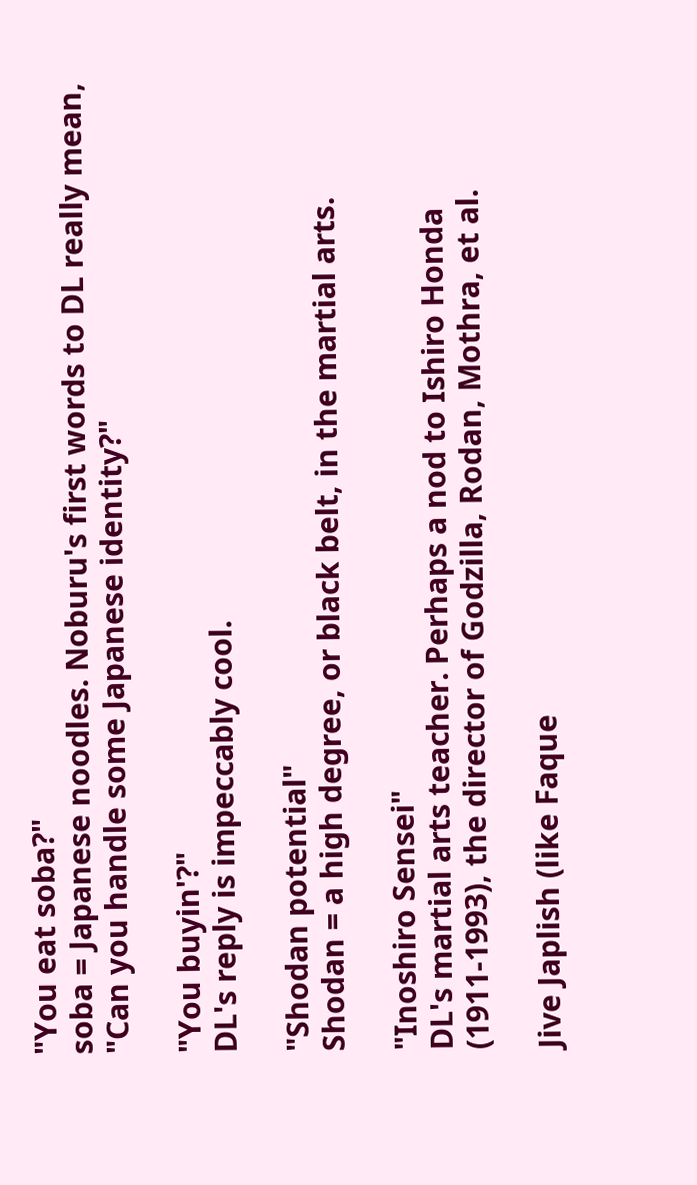"You eat soba?"
soba = Japanese noodles. Noburu's first words to DL really mean, "Can you handle some Japanese identity?"

"You buyin'?"
DL's reply is impeccably cool.

"Shodan potential"
Shodan = a high degree, or black belt, in the martial arts.

"Inoshiro Sensei"
DL's martial arts teacher. Perhaps a nod to Ishiro Honda (1911-1993), the director of Godzilla, Rodan, Mothra, et al.

Jive Japlish (like Faque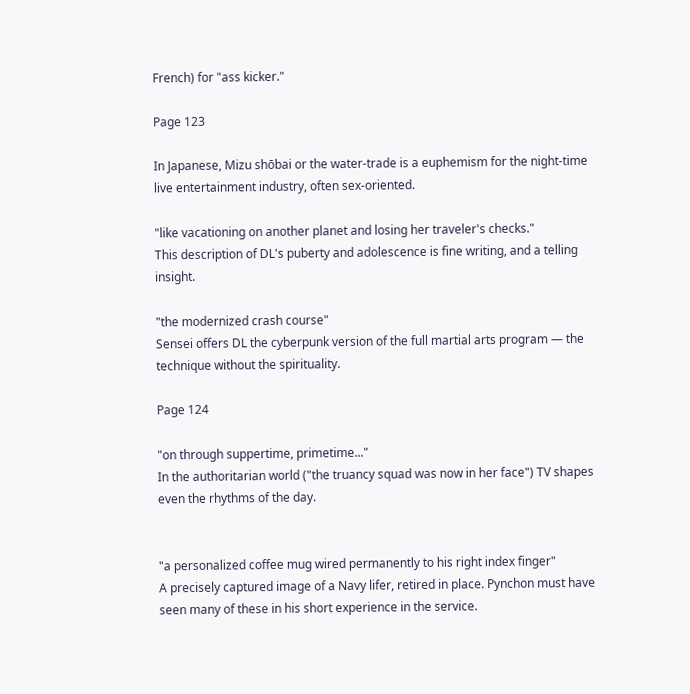French) for "ass kicker."

Page 123

In Japanese, Mizu shōbai or the water-trade is a euphemism for the night-time live entertainment industry, often sex-oriented.

"like vacationing on another planet and losing her traveler's checks."
This description of DL's puberty and adolescence is fine writing, and a telling insight.

"the modernized crash course"
Sensei offers DL the cyberpunk version of the full martial arts program — the technique without the spirituality.

Page 124

"on through suppertime, primetime..."
In the authoritarian world ("the truancy squad was now in her face") TV shapes even the rhythms of the day.


"a personalized coffee mug wired permanently to his right index finger"
A precisely captured image of a Navy lifer, retired in place. Pynchon must have seen many of these in his short experience in the service.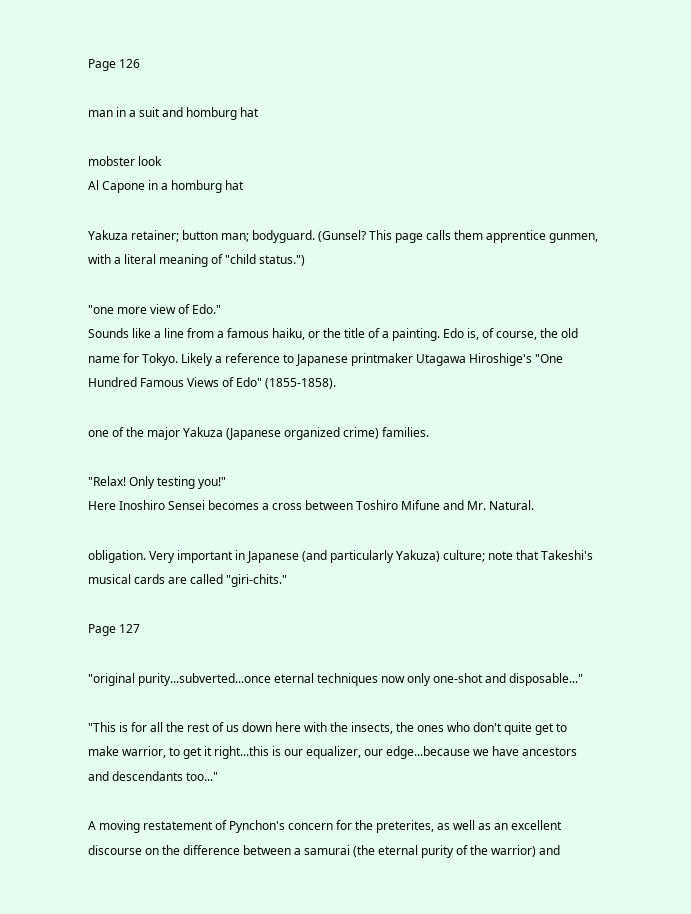Page 126

man in a suit and homburg hat

mobster look
Al Capone in a homburg hat

Yakuza retainer; button man; bodyguard. (Gunsel? This page calls them apprentice gunmen, with a literal meaning of "child status.")

"one more view of Edo."
Sounds like a line from a famous haiku, or the title of a painting. Edo is, of course, the old name for Tokyo. Likely a reference to Japanese printmaker Utagawa Hiroshige's "One Hundred Famous Views of Edo" (1855-1858).

one of the major Yakuza (Japanese organized crime) families.

"Relax! Only testing you!"
Here Inoshiro Sensei becomes a cross between Toshiro Mifune and Mr. Natural.

obligation. Very important in Japanese (and particularly Yakuza) culture; note that Takeshi's musical cards are called "giri-chits."

Page 127

"original purity...subverted...once eternal techniques now only one-shot and disposable..."

"This is for all the rest of us down here with the insects, the ones who don't quite get to make warrior, to get it right...this is our equalizer, our edge...because we have ancestors and descendants too..."

A moving restatement of Pynchon's concern for the preterites, as well as an excellent discourse on the difference between a samurai (the eternal purity of the warrior) and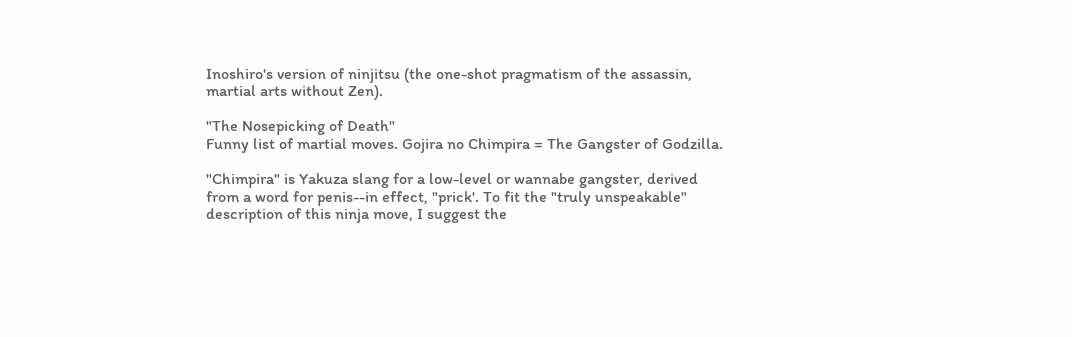Inoshiro's version of ninjitsu (the one-shot pragmatism of the assassin, martial arts without Zen).

"The Nosepicking of Death"
Funny list of martial moves. Gojira no Chimpira = The Gangster of Godzilla.

"Chimpira" is Yakuza slang for a low-level or wannabe gangster, derived from a word for penis--in effect, "prick'. To fit the "truly unspeakable" description of this ninja move, I suggest the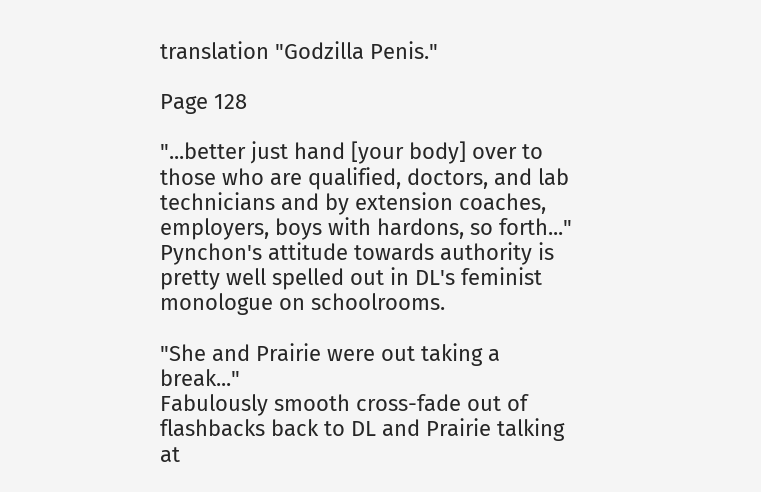translation "Godzilla Penis."

Page 128

"...better just hand [your body] over to those who are qualified, doctors, and lab technicians and by extension coaches, employers, boys with hardons, so forth..."
Pynchon's attitude towards authority is pretty well spelled out in DL's feminist monologue on schoolrooms.

"She and Prairie were out taking a break..."
Fabulously smooth cross-fade out of flashbacks back to DL and Prairie talking at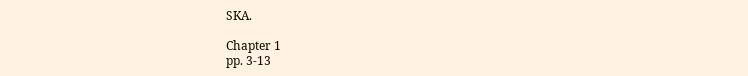SKA.

Chapter 1
pp. 3-13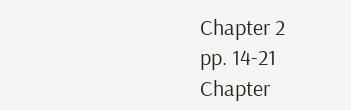Chapter 2
pp. 14-21
Chapter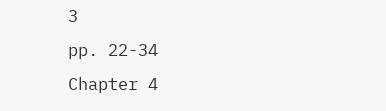3
pp. 22-34
Chapter 4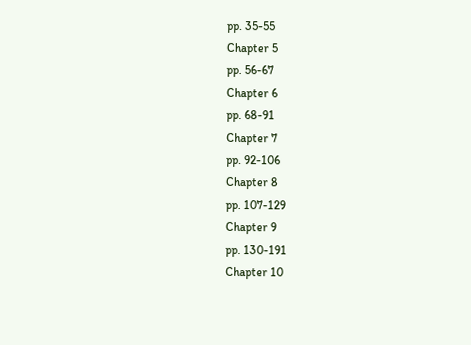pp. 35-55
Chapter 5
pp. 56-67
Chapter 6
pp. 68-91
Chapter 7
pp. 92-106
Chapter 8
pp. 107-129
Chapter 9
pp. 130-191
Chapter 10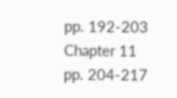pp. 192-203
Chapter 11
pp. 204-217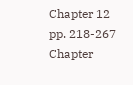Chapter 12
pp. 218-267
Chapter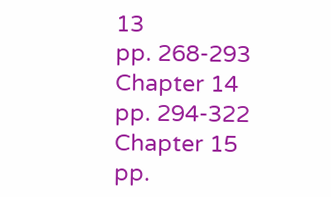13
pp. 268-293
Chapter 14
pp. 294-322
Chapter 15
pp.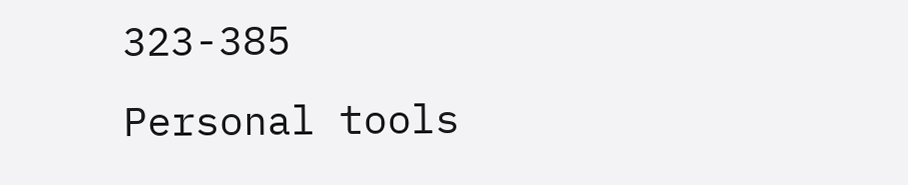323-385
Personal tools